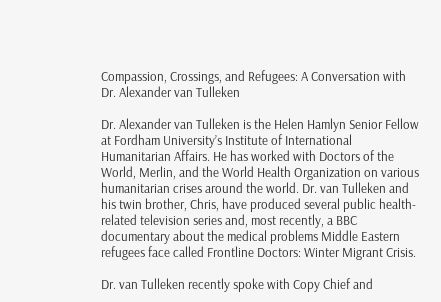Compassion, Crossings, and Refugees: A Conversation with Dr. Alexander van Tulleken

Dr. Alexander van Tulleken is the Helen Hamlyn Senior Fellow at Fordham University’s Institute of International Humanitarian Affairs. He has worked with Doctors of the World, Merlin, and the World Health Organization on various humanitarian crises around the world. Dr. van Tulleken and his twin brother, Chris, have produced several public health-related television series and, most recently, a BBC documentary about the medical problems Middle Eastern refugees face called Frontline Doctors: Winter Migrant Crisis.

Dr. van Tulleken recently spoke with Copy Chief and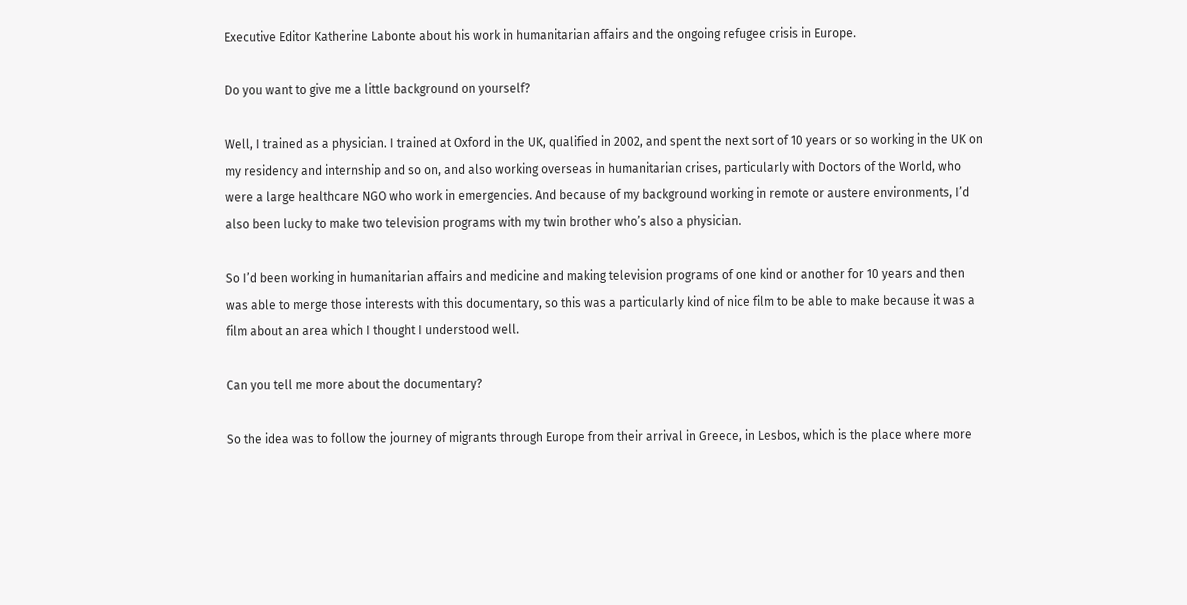Executive Editor Katherine Labonte about his work in humanitarian affairs and the ongoing refugee crisis in Europe.

Do you want to give me a little background on yourself?

Well, I trained as a physician. I trained at Oxford in the UK, qualified in 2002, and spent the next sort of 10 years or so working in the UK on my residency and internship and so on, and also working overseas in humanitarian crises, particularly with Doctors of the World, who were a large healthcare NGO who work in emergencies. And because of my background working in remote or austere environments, I’d also been lucky to make two television programs with my twin brother who’s also a physician.

So I’d been working in humanitarian affairs and medicine and making television programs of one kind or another for 10 years and then was able to merge those interests with this documentary, so this was a particularly kind of nice film to be able to make because it was a film about an area which I thought I understood well.

Can you tell me more about the documentary?

So the idea was to follow the journey of migrants through Europe from their arrival in Greece, in Lesbos, which is the place where more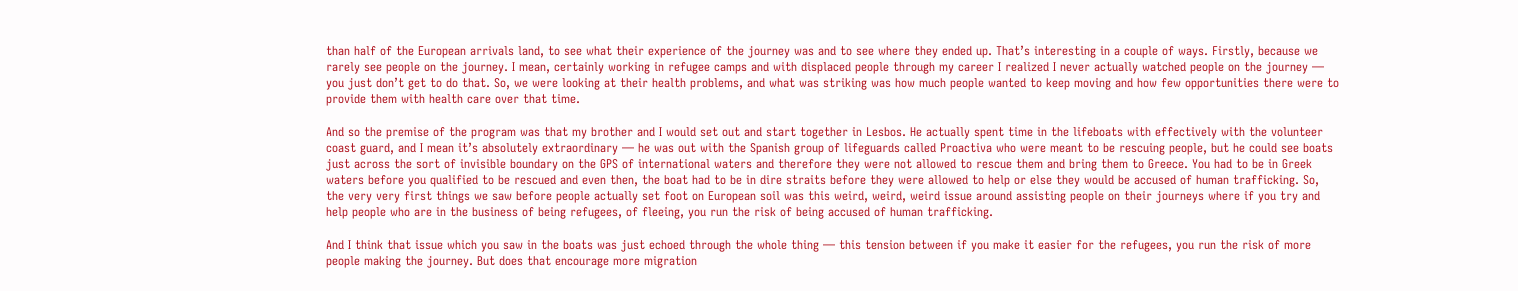than half of the European arrivals land, to see what their experience of the journey was and to see where they ended up. That’s interesting in a couple of ways. Firstly, because we rarely see people on the journey. I mean, certainly working in refugee camps and with displaced people through my career I realized I never actually watched people on the journey — you just don’t get to do that. So, we were looking at their health problems, and what was striking was how much people wanted to keep moving and how few opportunities there were to provide them with health care over that time.

And so the premise of the program was that my brother and I would set out and start together in Lesbos. He actually spent time in the lifeboats with effectively with the volunteer coast guard, and I mean it’s absolutely extraordinary — he was out with the Spanish group of lifeguards called Proactiva who were meant to be rescuing people, but he could see boats just across the sort of invisible boundary on the GPS of international waters and therefore they were not allowed to rescue them and bring them to Greece. You had to be in Greek waters before you qualified to be rescued and even then, the boat had to be in dire straits before they were allowed to help or else they would be accused of human trafficking. So, the very very first things we saw before people actually set foot on European soil was this weird, weird, weird issue around assisting people on their journeys where if you try and help people who are in the business of being refugees, of fleeing, you run the risk of being accused of human trafficking.

And I think that issue which you saw in the boats was just echoed through the whole thing — this tension between if you make it easier for the refugees, you run the risk of more people making the journey. But does that encourage more migration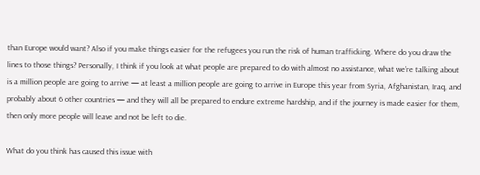than Europe would want? Also if you make things easier for the refugees you run the risk of human trafficking. Where do you draw the lines to those things? Personally, I think if you look at what people are prepared to do with almost no assistance, what we’re talking about is a million people are going to arrive — at least a million people are going to arrive in Europe this year from Syria, Afghanistan, Iraq, and probably about 6 other countries — and they will all be prepared to endure extreme hardship, and if the journey is made easier for them, then only more people will leave and not be left to die.

What do you think has caused this issue with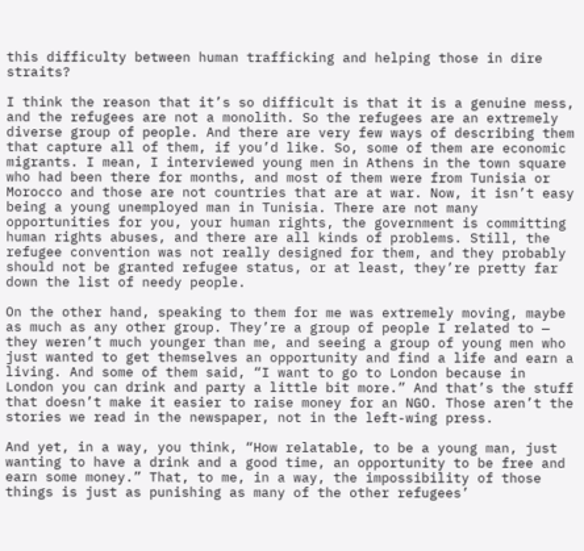this difficulty between human trafficking and helping those in dire straits?

I think the reason that it’s so difficult is that it is a genuine mess, and the refugees are not a monolith. So the refugees are an extremely diverse group of people. And there are very few ways of describing them that capture all of them, if you’d like. So, some of them are economic migrants. I mean, I interviewed young men in Athens in the town square who had been there for months, and most of them were from Tunisia or Morocco and those are not countries that are at war. Now, it isn’t easy being a young unemployed man in Tunisia. There are not many opportunities for you, your human rights, the government is committing human rights abuses, and there are all kinds of problems. Still, the refugee convention was not really designed for them, and they probably should not be granted refugee status, or at least, they’re pretty far down the list of needy people.

On the other hand, speaking to them for me was extremely moving, maybe as much as any other group. They’re a group of people I related to — they weren’t much younger than me, and seeing a group of young men who just wanted to get themselves an opportunity and find a life and earn a living. And some of them said, “I want to go to London because in London you can drink and party a little bit more.” And that’s the stuff that doesn’t make it easier to raise money for an NGO. Those aren’t the stories we read in the newspaper, not in the left-wing press.

And yet, in a way, you think, “How relatable, to be a young man, just wanting to have a drink and a good time, an opportunity to be free and earn some money.” That, to me, in a way, the impossibility of those things is just as punishing as many of the other refugees’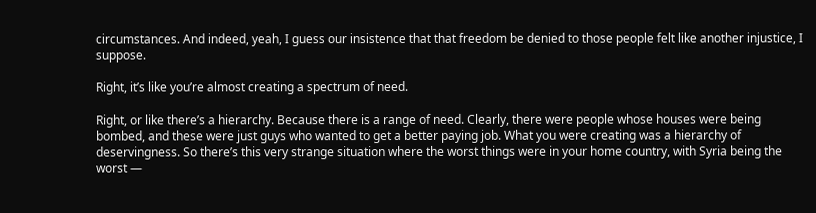circumstances. And indeed, yeah, I guess our insistence that that freedom be denied to those people felt like another injustice, I suppose.

Right, it’s like you’re almost creating a spectrum of need.

Right, or like there’s a hierarchy. Because there is a range of need. Clearly, there were people whose houses were being bombed, and these were just guys who wanted to get a better paying job. What you were creating was a hierarchy of deservingness. So there’s this very strange situation where the worst things were in your home country, with Syria being the worst —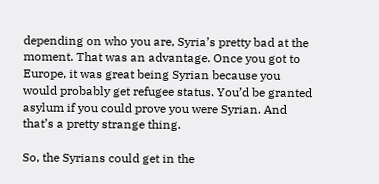depending on who you are, Syria’s pretty bad at the moment. That was an advantage. Once you got to Europe, it was great being Syrian because you would probably get refugee status. You’d be granted asylum if you could prove you were Syrian. And that’s a pretty strange thing.

So, the Syrians could get in the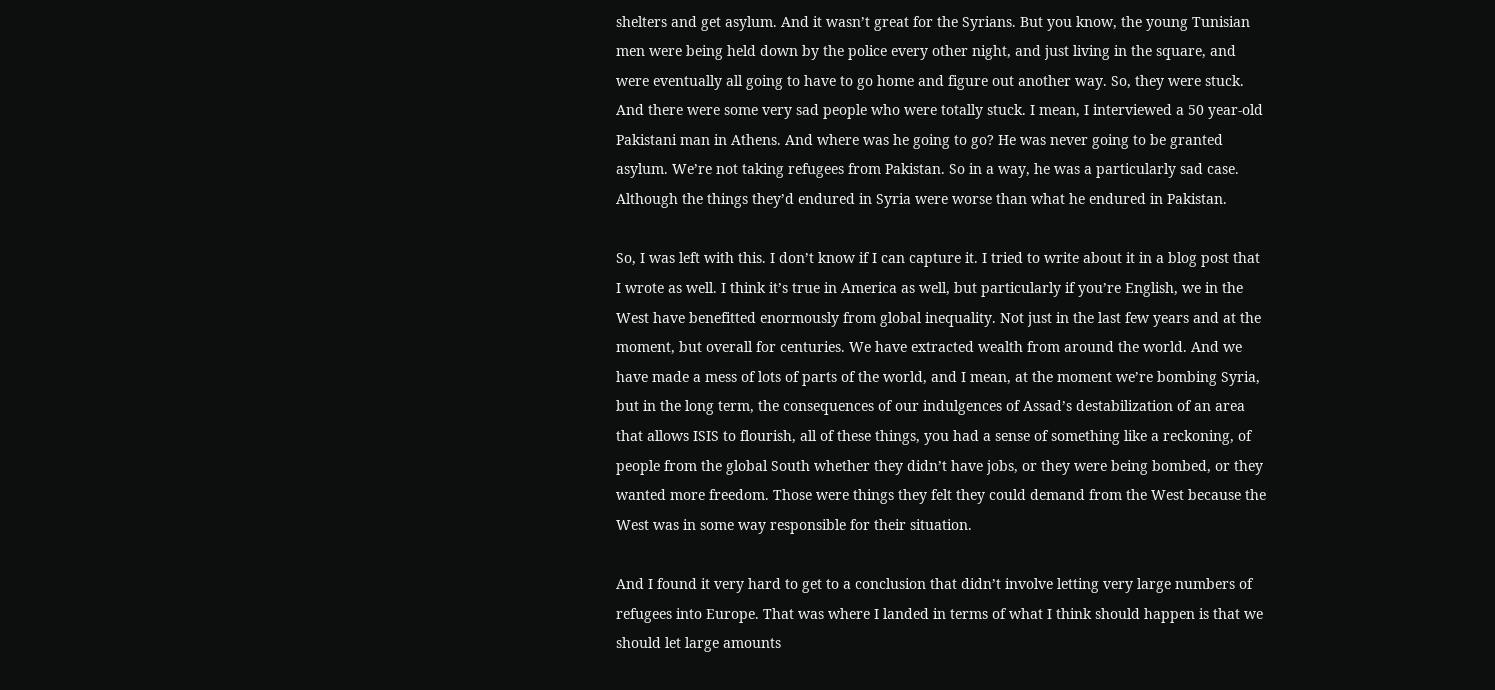shelters and get asylum. And it wasn’t great for the Syrians. But you know, the young Tunisian men were being held down by the police every other night, and just living in the square, and were eventually all going to have to go home and figure out another way. So, they were stuck. And there were some very sad people who were totally stuck. I mean, I interviewed a 50 year-old Pakistani man in Athens. And where was he going to go? He was never going to be granted asylum. We’re not taking refugees from Pakistan. So in a way, he was a particularly sad case. Although the things they’d endured in Syria were worse than what he endured in Pakistan.

So, I was left with this. I don’t know if I can capture it. I tried to write about it in a blog post that I wrote as well. I think it’s true in America as well, but particularly if you’re English, we in the West have benefitted enormously from global inequality. Not just in the last few years and at the moment, but overall for centuries. We have extracted wealth from around the world. And we have made a mess of lots of parts of the world, and I mean, at the moment we’re bombing Syria, but in the long term, the consequences of our indulgences of Assad’s destabilization of an area that allows ISIS to flourish, all of these things, you had a sense of something like a reckoning, of people from the global South whether they didn’t have jobs, or they were being bombed, or they wanted more freedom. Those were things they felt they could demand from the West because the West was in some way responsible for their situation.

And I found it very hard to get to a conclusion that didn’t involve letting very large numbers of refugees into Europe. That was where I landed in terms of what I think should happen is that we should let large amounts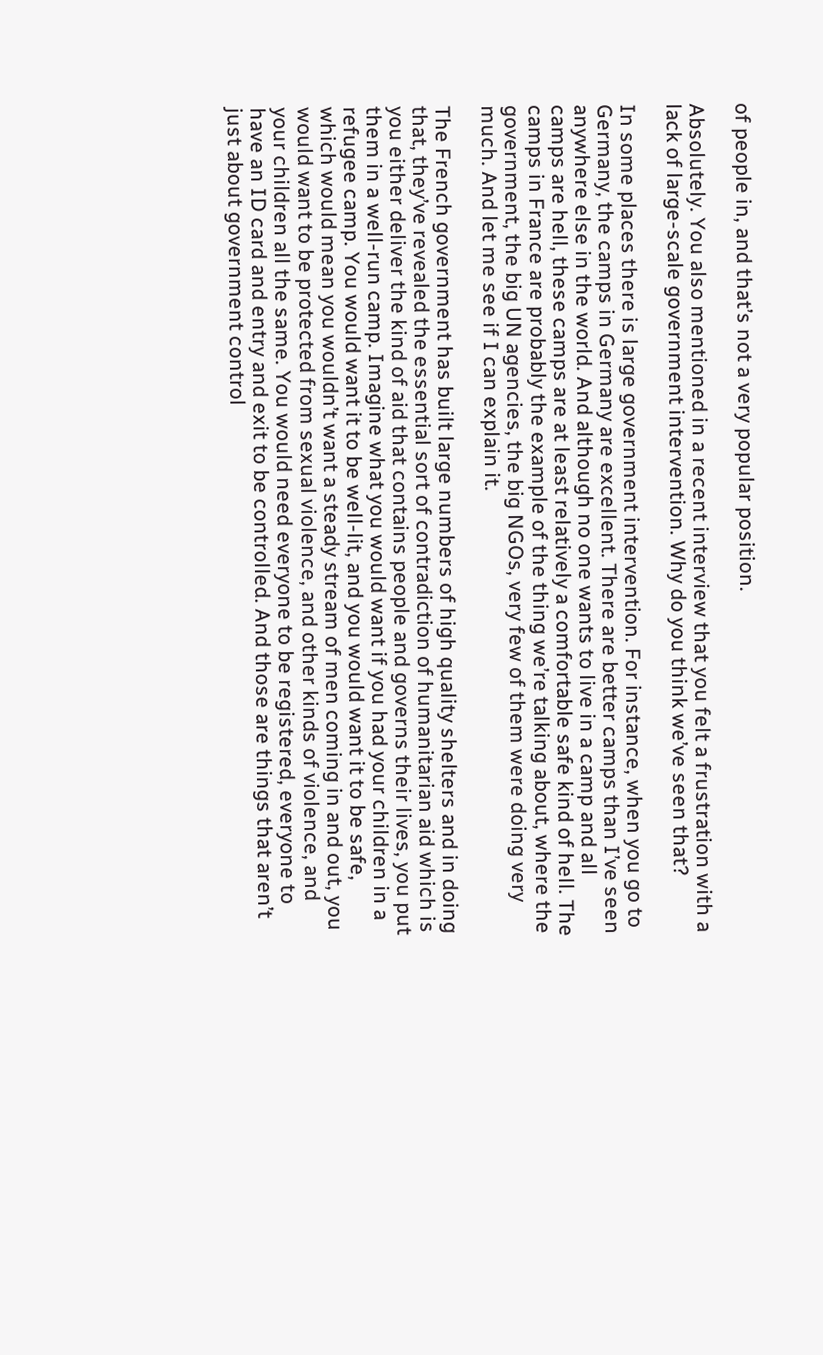of people in, and that’s not a very popular position.

Absolutely. You also mentioned in a recent interview that you felt a frustration with a lack of large-scale government intervention. Why do you think we’ve seen that?

In some places there is large government intervention. For instance, when you go to Germany, the camps in Germany are excellent. There are better camps than I’ve seen anywhere else in the world. And although no one wants to live in a camp and all camps are hell, these camps are at least relatively a comfortable safe kind of hell. The camps in France are probably the example of the thing we’re talking about, where the government, the big UN agencies, the big NGOs, very few of them were doing very much. And let me see if I can explain it.

The French government has built large numbers of high quality shelters and in doing that, they’ve revealed the essential sort of contradiction of humanitarian aid which is you either deliver the kind of aid that contains people and governs their lives, you put them in a well-run camp. Imagine what you would want if you had your children in a refugee camp. You would want it to be well-lit, and you would want it to be safe, which would mean you wouldn’t want a steady stream of men coming in and out, you would want to be protected from sexual violence, and other kinds of violence, and your children all the same. You would need everyone to be registered, everyone to have an ID card and entry and exit to be controlled. And those are things that aren’t just about government control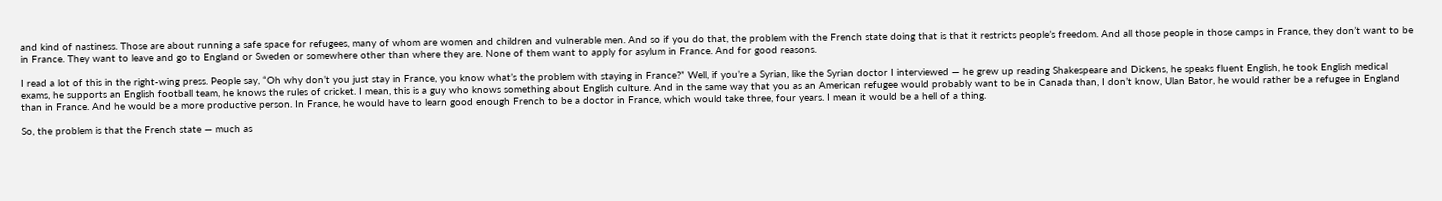and kind of nastiness. Those are about running a safe space for refugees, many of whom are women and children and vulnerable men. And so if you do that, the problem with the French state doing that is that it restricts people’s freedom. And all those people in those camps in France, they don’t want to be in France. They want to leave and go to England or Sweden or somewhere other than where they are. None of them want to apply for asylum in France. And for good reasons.

I read a lot of this in the right-wing press. People say, “Oh why don’t you just stay in France, you know what’s the problem with staying in France?” Well, if you’re a Syrian, like the Syrian doctor I interviewed — he grew up reading Shakespeare and Dickens, he speaks fluent English, he took English medical exams, he supports an English football team, he knows the rules of cricket. I mean, this is a guy who knows something about English culture. And in the same way that you as an American refugee would probably want to be in Canada than, I don’t know, Ulan Bator, he would rather be a refugee in England than in France. And he would be a more productive person. In France, he would have to learn good enough French to be a doctor in France, which would take three, four years. I mean it would be a hell of a thing.

So, the problem is that the French state — much as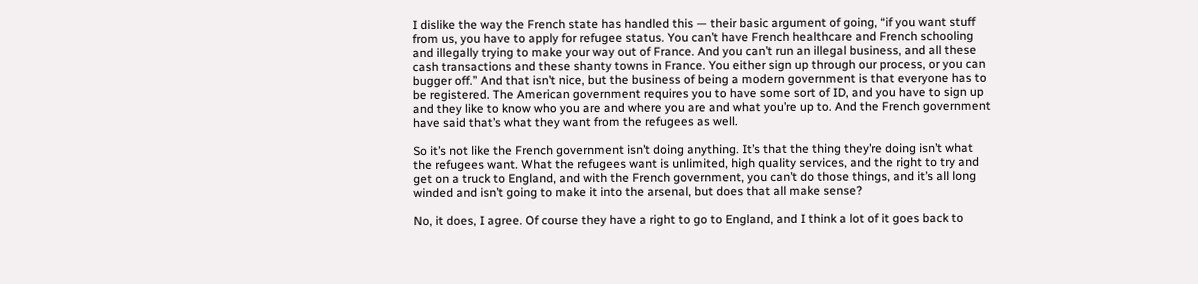I dislike the way the French state has handled this — their basic argument of going, “if you want stuff from us, you have to apply for refugee status. You can’t have French healthcare and French schooling and illegally trying to make your way out of France. And you can’t run an illegal business, and all these cash transactions and these shanty towns in France. You either sign up through our process, or you can bugger off.” And that isn’t nice, but the business of being a modern government is that everyone has to be registered. The American government requires you to have some sort of ID, and you have to sign up and they like to know who you are and where you are and what you’re up to. And the French government have said that’s what they want from the refugees as well.

So it’s not like the French government isn’t doing anything. It’s that the thing they’re doing isn’t what the refugees want. What the refugees want is unlimited, high quality services, and the right to try and get on a truck to England, and with the French government, you can’t do those things, and it’s all long winded and isn’t going to make it into the arsenal, but does that all make sense?

No, it does, I agree. Of course they have a right to go to England, and I think a lot of it goes back to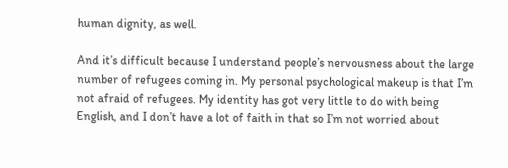human dignity, as well.

And it’s difficult because I understand people’s nervousness about the large number of refugees coming in. My personal psychological makeup is that I’m not afraid of refugees. My identity has got very little to do with being English, and I don’t have a lot of faith in that so I’m not worried about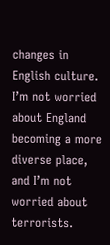changes in English culture. I’m not worried about England becoming a more diverse place, and I’m not worried about terrorists.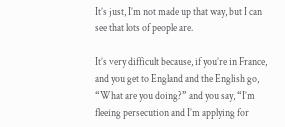It’s just, I’m not made up that way, but I can see that lots of people are.

It’s very difficult because, if you’re in France, and you get to England and the English go, “What are you doing?” and you say, “I’m fleeing persecution and I’m applying for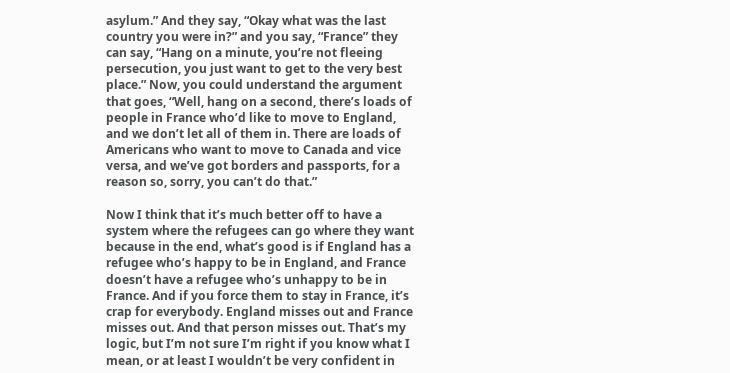asylum.” And they say, “Okay what was the last country you were in?” and you say, “France” they can say, “Hang on a minute, you’re not fleeing persecution, you just want to get to the very best place.” Now, you could understand the argument that goes, “Well, hang on a second, there’s loads of people in France who’d like to move to England, and we don’t let all of them in. There are loads of Americans who want to move to Canada and vice versa, and we’ve got borders and passports, for a reason so, sorry, you can’t do that.”

Now I think that it’s much better off to have a system where the refugees can go where they want because in the end, what’s good is if England has a refugee who’s happy to be in England, and France doesn’t have a refugee who’s unhappy to be in France. And if you force them to stay in France, it’s crap for everybody. England misses out and France misses out. And that person misses out. That’s my logic, but I’m not sure I’m right if you know what I mean, or at least I wouldn’t be very confident in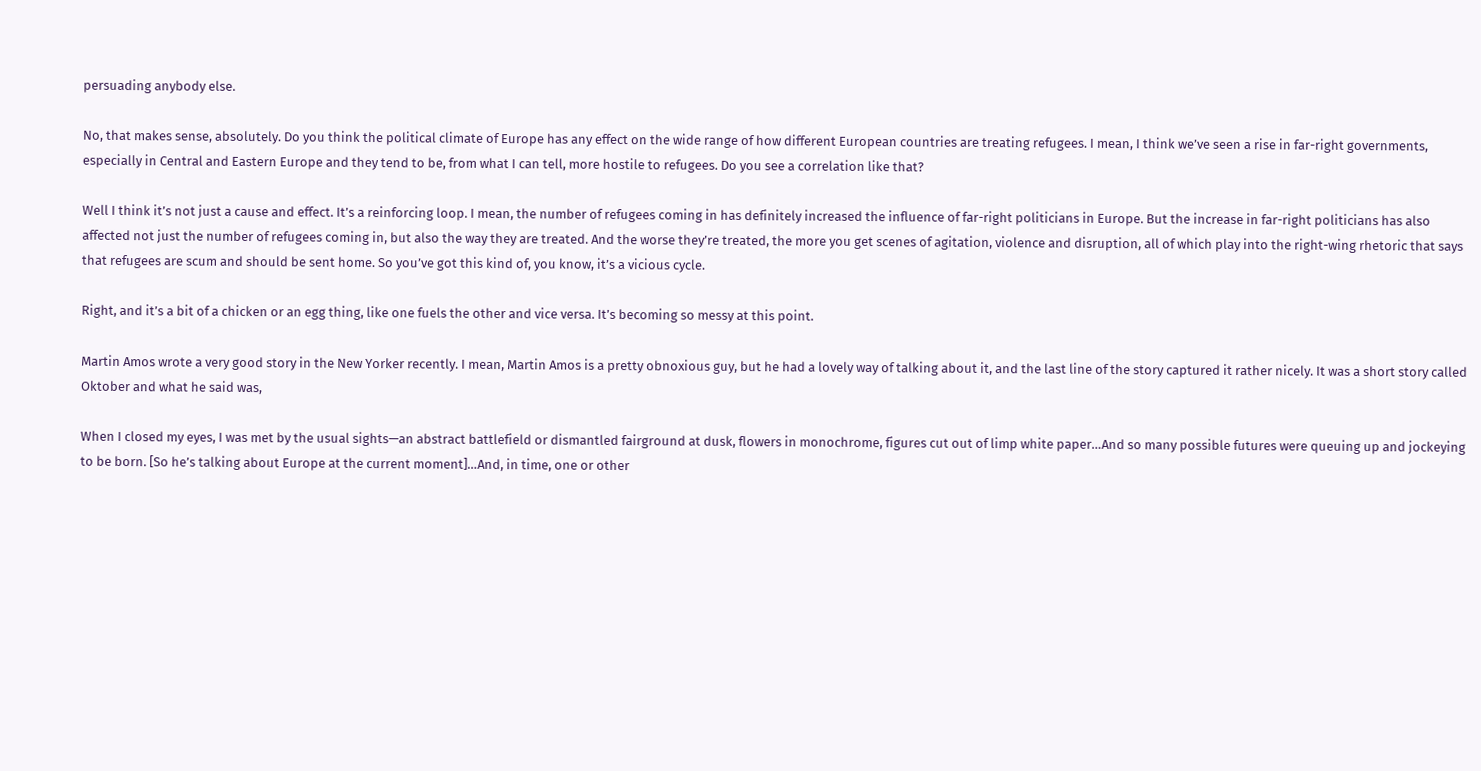persuading anybody else.

No, that makes sense, absolutely. Do you think the political climate of Europe has any effect on the wide range of how different European countries are treating refugees. I mean, I think we’ve seen a rise in far-right governments, especially in Central and Eastern Europe and they tend to be, from what I can tell, more hostile to refugees. Do you see a correlation like that?

Well I think it’s not just a cause and effect. It’s a reinforcing loop. I mean, the number of refugees coming in has definitely increased the influence of far-right politicians in Europe. But the increase in far-right politicians has also affected not just the number of refugees coming in, but also the way they are treated. And the worse they’re treated, the more you get scenes of agitation, violence and disruption, all of which play into the right-wing rhetoric that says that refugees are scum and should be sent home. So you’ve got this kind of, you know, it’s a vicious cycle.

Right, and it’s a bit of a chicken or an egg thing, like one fuels the other and vice versa. It’s becoming so messy at this point.

Martin Amos wrote a very good story in the New Yorker recently. I mean, Martin Amos is a pretty obnoxious guy, but he had a lovely way of talking about it, and the last line of the story captured it rather nicely. It was a short story called Oktober and what he said was,

When I closed my eyes, I was met by the usual sights—an abstract battlefield or dismantled fairground at dusk, flowers in monochrome, figures cut out of limp white paper…And so many possible futures were queuing up and jockeying to be born. [So he’s talking about Europe at the current moment]…And, in time, one or other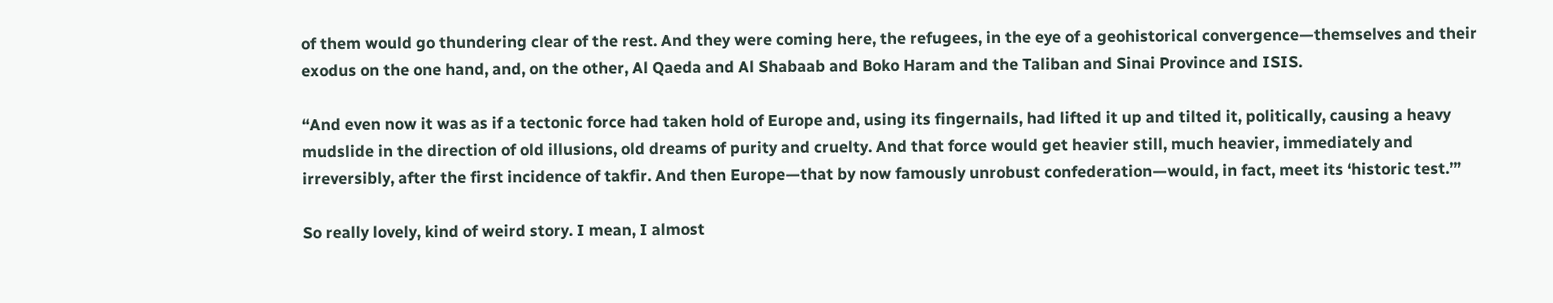of them would go thundering clear of the rest. And they were coming here, the refugees, in the eye of a geohistorical convergence—themselves and their exodus on the one hand, and, on the other, Al Qaeda and Al Shabaab and Boko Haram and the Taliban and Sinai Province and ISIS.

“And even now it was as if a tectonic force had taken hold of Europe and, using its fingernails, had lifted it up and tilted it, politically, causing a heavy mudslide in the direction of old illusions, old dreams of purity and cruelty. And that force would get heavier still, much heavier, immediately and irreversibly, after the first incidence of takfir. And then Europe—that by now famously unrobust confederation—would, in fact, meet its ‘historic test.’”

So really lovely, kind of weird story. I mean, I almost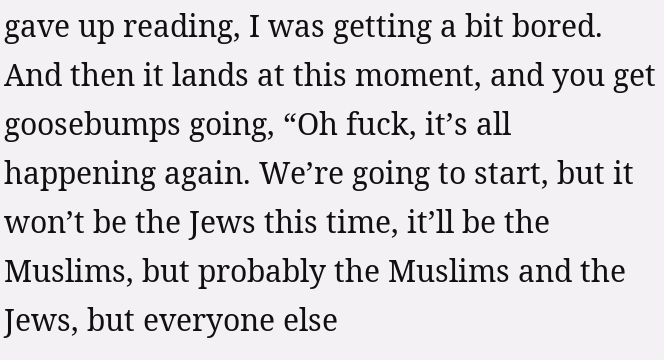gave up reading, I was getting a bit bored. And then it lands at this moment, and you get goosebumps going, “Oh fuck, it’s all happening again. We’re going to start, but it won’t be the Jews this time, it’ll be the Muslims, but probably the Muslims and the Jews, but everyone else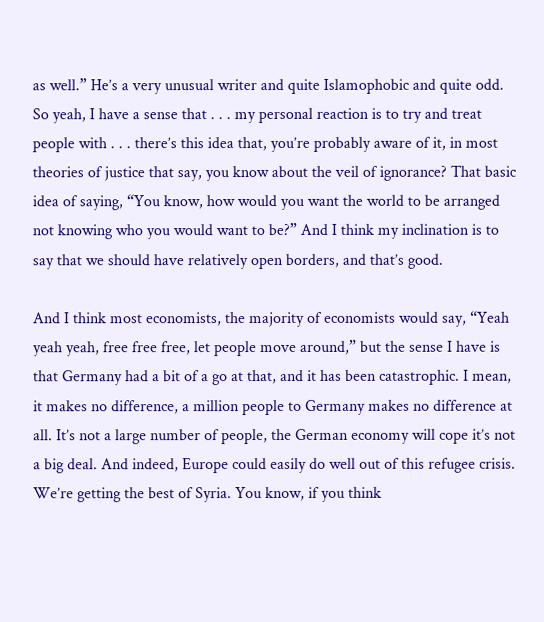as well.” He’s a very unusual writer and quite Islamophobic and quite odd. So yeah, I have a sense that . . . my personal reaction is to try and treat people with . . . there’s this idea that, you’re probably aware of it, in most theories of justice that say, you know about the veil of ignorance? That basic idea of saying, “You know, how would you want the world to be arranged not knowing who you would want to be?” And I think my inclination is to say that we should have relatively open borders, and that’s good.

And I think most economists, the majority of economists would say, “Yeah yeah yeah, free free free, let people move around,” but the sense I have is that Germany had a bit of a go at that, and it has been catastrophic. I mean, it makes no difference, a million people to Germany makes no difference at all. It’s not a large number of people, the German economy will cope it’s not a big deal. And indeed, Europe could easily do well out of this refugee crisis. We’re getting the best of Syria. You know, if you think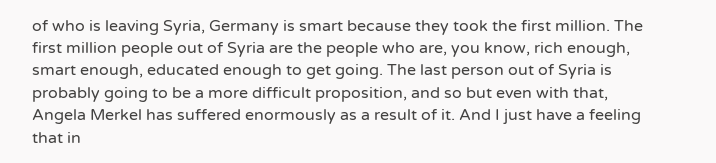of who is leaving Syria, Germany is smart because they took the first million. The first million people out of Syria are the people who are, you know, rich enough, smart enough, educated enough to get going. The last person out of Syria is probably going to be a more difficult proposition, and so but even with that, Angela Merkel has suffered enormously as a result of it. And I just have a feeling that in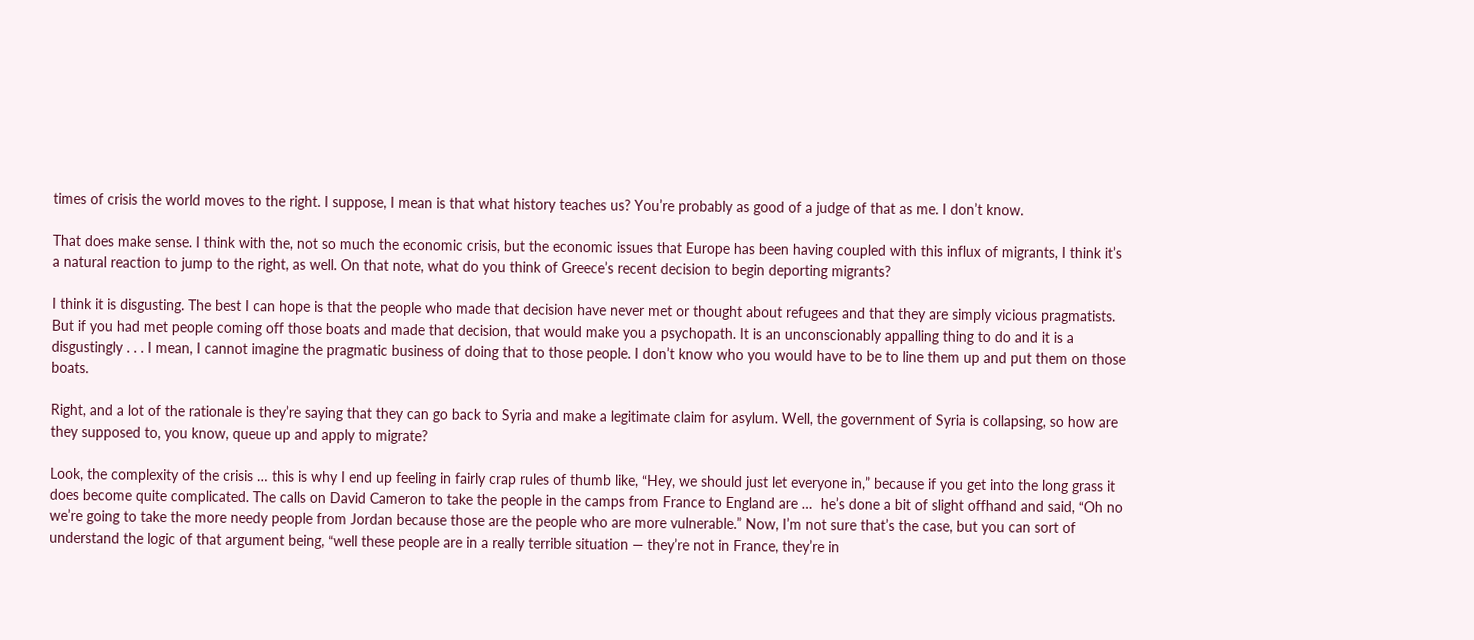times of crisis the world moves to the right. I suppose, I mean is that what history teaches us? You’re probably as good of a judge of that as me. I don’t know.

That does make sense. I think with the, not so much the economic crisis, but the economic issues that Europe has been having coupled with this influx of migrants, I think it’s a natural reaction to jump to the right, as well. On that note, what do you think of Greece’s recent decision to begin deporting migrants?

I think it is disgusting. The best I can hope is that the people who made that decision have never met or thought about refugees and that they are simply vicious pragmatists. But if you had met people coming off those boats and made that decision, that would make you a psychopath. It is an unconscionably appalling thing to do and it is a disgustingly . . . I mean, I cannot imagine the pragmatic business of doing that to those people. I don’t know who you would have to be to line them up and put them on those boats.

Right, and a lot of the rationale is they’re saying that they can go back to Syria and make a legitimate claim for asylum. Well, the government of Syria is collapsing, so how are they supposed to, you know, queue up and apply to migrate?

Look, the complexity of the crisis … this is why I end up feeling in fairly crap rules of thumb like, “Hey, we should just let everyone in,” because if you get into the long grass it does become quite complicated. The calls on David Cameron to take the people in the camps from France to England are …  he’s done a bit of slight offhand and said, “Oh no we’re going to take the more needy people from Jordan because those are the people who are more vulnerable.” Now, I’m not sure that’s the case, but you can sort of understand the logic of that argument being, “well these people are in a really terrible situation — they’re not in France, they’re in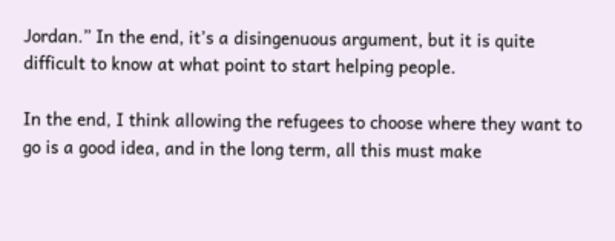Jordan.” In the end, it’s a disingenuous argument, but it is quite difficult to know at what point to start helping people.

In the end, I think allowing the refugees to choose where they want to go is a good idea, and in the long term, all this must make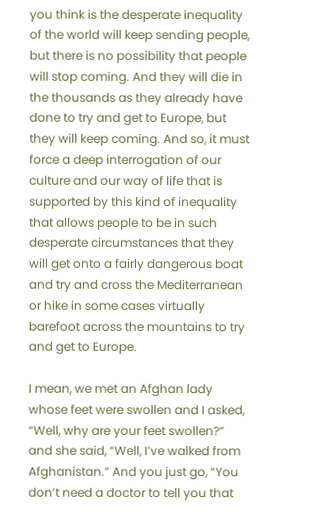you think is the desperate inequality of the world will keep sending people, but there is no possibility that people will stop coming. And they will die in the thousands as they already have done to try and get to Europe, but they will keep coming. And so, it must force a deep interrogation of our culture and our way of life that is supported by this kind of inequality that allows people to be in such desperate circumstances that they will get onto a fairly dangerous boat and try and cross the Mediterranean or hike in some cases virtually barefoot across the mountains to try and get to Europe.

I mean, we met an Afghan lady whose feet were swollen and I asked, “Well, why are your feet swollen?” and she said, “Well, I’ve walked from Afghanistan.” And you just go, “You don’t need a doctor to tell you that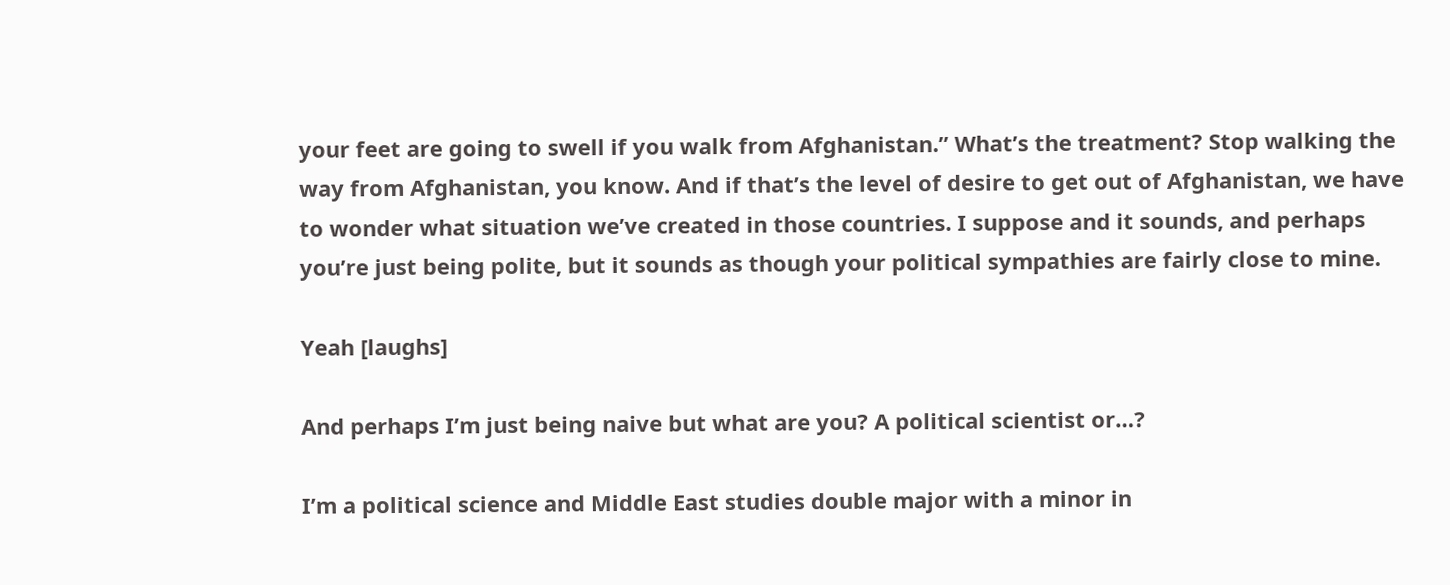your feet are going to swell if you walk from Afghanistan.” What’s the treatment? Stop walking the way from Afghanistan, you know. And if that’s the level of desire to get out of Afghanistan, we have to wonder what situation we’ve created in those countries. I suppose and it sounds, and perhaps you’re just being polite, but it sounds as though your political sympathies are fairly close to mine.

Yeah [laughs]

And perhaps I’m just being naive but what are you? A political scientist or…?

I’m a political science and Middle East studies double major with a minor in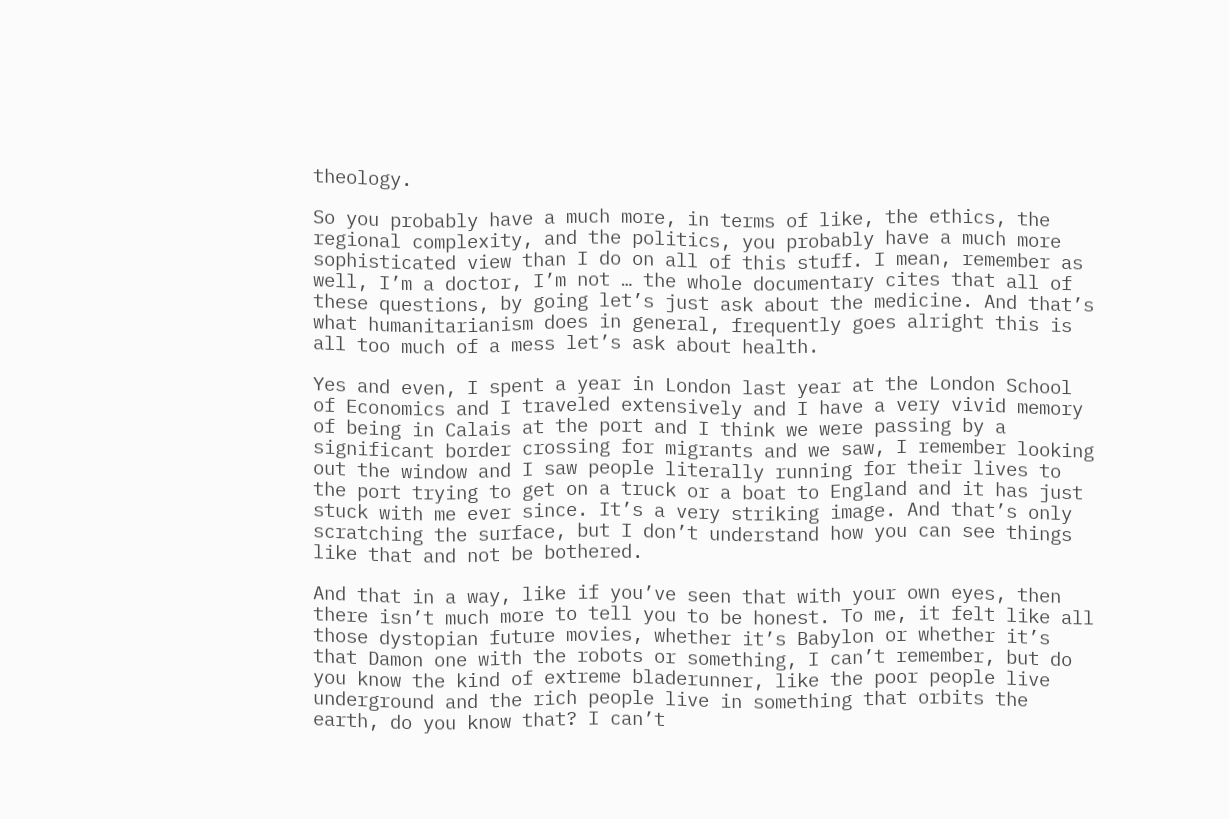theology.

So you probably have a much more, in terms of like, the ethics, the regional complexity, and the politics, you probably have a much more sophisticated view than I do on all of this stuff. I mean, remember as well, I’m a doctor, I’m not … the whole documentary cites that all of these questions, by going let’s just ask about the medicine. And that’s what humanitarianism does in general, frequently goes alright this is all too much of a mess let’s ask about health.

Yes and even, I spent a year in London last year at the London School of Economics and I traveled extensively and I have a very vivid memory of being in Calais at the port and I think we were passing by a significant border crossing for migrants and we saw, I remember looking out the window and I saw people literally running for their lives to the port trying to get on a truck or a boat to England and it has just stuck with me ever since. It’s a very striking image. And that’s only scratching the surface, but I don’t understand how you can see things like that and not be bothered.

And that in a way, like if you’ve seen that with your own eyes, then there isn’t much more to tell you to be honest. To me, it felt like all those dystopian future movies, whether it’s Babylon or whether it’s that Damon one with the robots or something, I can’t remember, but do you know the kind of extreme bladerunner, like the poor people live underground and the rich people live in something that orbits the earth, do you know that? I can’t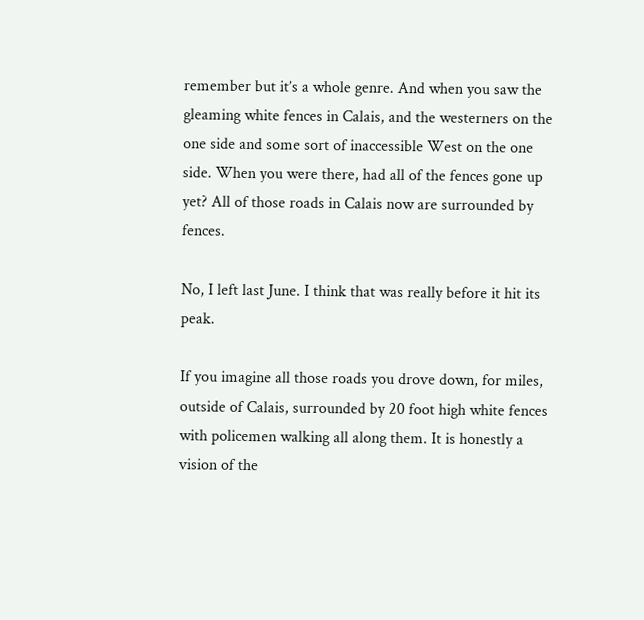remember but it’s a whole genre. And when you saw the gleaming white fences in Calais, and the westerners on the one side and some sort of inaccessible West on the one side. When you were there, had all of the fences gone up yet? All of those roads in Calais now are surrounded by fences.

No, I left last June. I think that was really before it hit its peak.

If you imagine all those roads you drove down, for miles, outside of Calais, surrounded by 20 foot high white fences with policemen walking all along them. It is honestly a vision of the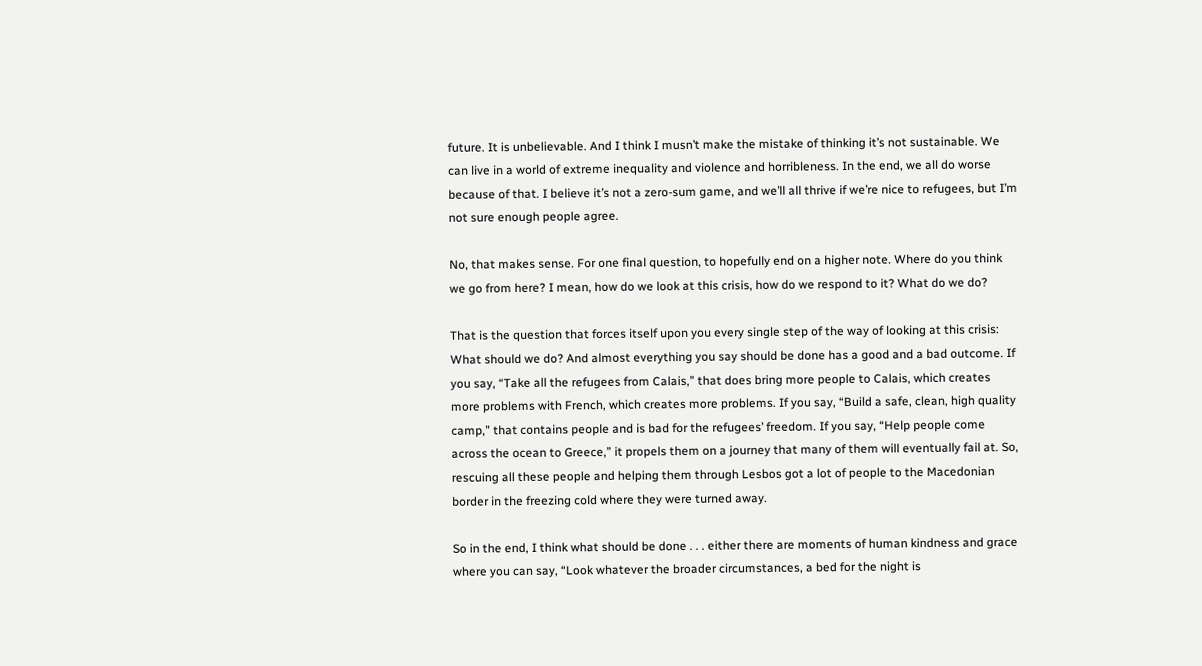future. It is unbelievable. And I think I musn’t make the mistake of thinking it’s not sustainable. We can live in a world of extreme inequality and violence and horribleness. In the end, we all do worse because of that. I believe it’s not a zero-sum game, and we’ll all thrive if we’re nice to refugees, but I’m not sure enough people agree.

No, that makes sense. For one final question, to hopefully end on a higher note. Where do you think we go from here? I mean, how do we look at this crisis, how do we respond to it? What do we do?

That is the question that forces itself upon you every single step of the way of looking at this crisis: What should we do? And almost everything you say should be done has a good and a bad outcome. If you say, “Take all the refugees from Calais,” that does bring more people to Calais, which creates more problems with French, which creates more problems. If you say, “Build a safe, clean, high quality camp,” that contains people and is bad for the refugees’ freedom. If you say, “Help people come across the ocean to Greece,” it propels them on a journey that many of them will eventually fail at. So, rescuing all these people and helping them through Lesbos got a lot of people to the Macedonian border in the freezing cold where they were turned away.

So in the end, I think what should be done . . . either there are moments of human kindness and grace where you can say, “Look whatever the broader circumstances, a bed for the night is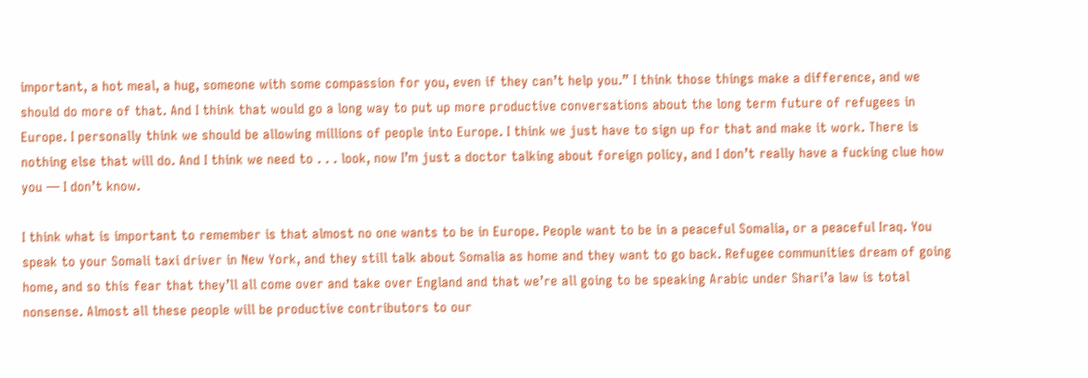important, a hot meal, a hug, someone with some compassion for you, even if they can’t help you.” I think those things make a difference, and we should do more of that. And I think that would go a long way to put up more productive conversations about the long term future of refugees in Europe. I personally think we should be allowing millions of people into Europe. I think we just have to sign up for that and make it work. There is nothing else that will do. And I think we need to . . . look, now I’m just a doctor talking about foreign policy, and I don’t really have a fucking clue how you — I don’t know.

I think what is important to remember is that almost no one wants to be in Europe. People want to be in a peaceful Somalia, or a peaceful Iraq. You speak to your Somali taxi driver in New York, and they still talk about Somalia as home and they want to go back. Refugee communities dream of going home, and so this fear that they’ll all come over and take over England and that we’re all going to be speaking Arabic under Shari’a law is total nonsense. Almost all these people will be productive contributors to our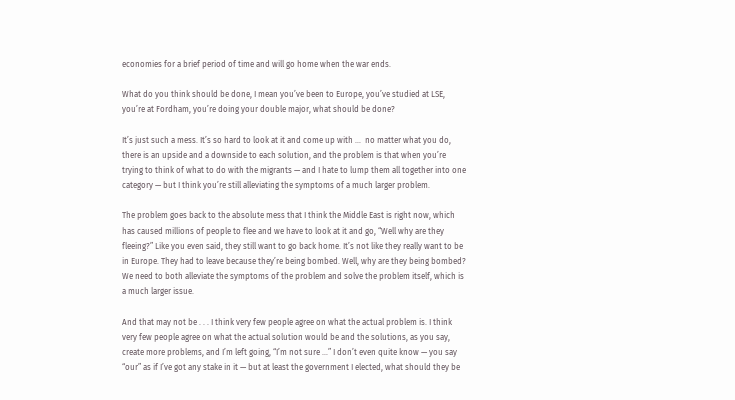economies for a brief period of time and will go home when the war ends.

What do you think should be done, I mean you’ve been to Europe, you’ve studied at LSE, you’re at Fordham, you’re doing your double major, what should be done?

It’s just such a mess. It’s so hard to look at it and come up with …  no matter what you do, there is an upside and a downside to each solution, and the problem is that when you’re trying to think of what to do with the migrants — and I hate to lump them all together into one category — but I think you’re still alleviating the symptoms of a much larger problem.

The problem goes back to the absolute mess that I think the Middle East is right now, which has caused millions of people to flee and we have to look at it and go, “Well why are they fleeing?” Like you even said, they still want to go back home. It’s not like they really want to be in Europe. They had to leave because they’re being bombed. Well, why are they being bombed? We need to both alleviate the symptoms of the problem and solve the problem itself, which is a much larger issue.

And that may not be . . . I think very few people agree on what the actual problem is. I think very few people agree on what the actual solution would be and the solutions, as you say, create more problems, and I’m left going, “I’m not sure …” I don’t even quite know — you say “our” as if I’ve got any stake in it — but at least the government I elected, what should they be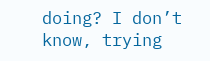doing? I don’t know, trying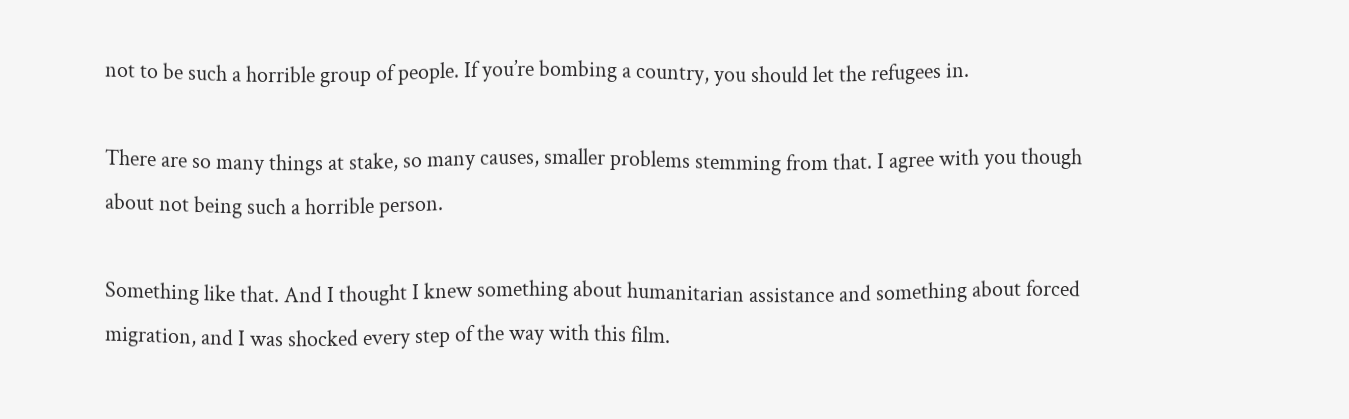not to be such a horrible group of people. If you’re bombing a country, you should let the refugees in.

There are so many things at stake, so many causes, smaller problems stemming from that. I agree with you though about not being such a horrible person.

Something like that. And I thought I knew something about humanitarian assistance and something about forced migration, and I was shocked every step of the way with this film.